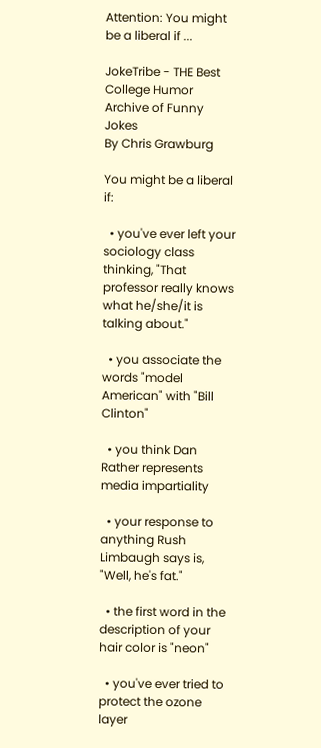Attention: You might be a liberal if ...

JokeTribe - THE Best College Humor Archive of Funny Jokes
By Chris Grawburg

You might be a liberal if:

  • you've ever left your sociology class thinking, "That professor really knows what he/she/it is talking about."

  • you associate the words "model American" with "Bill Clinton"

  • you think Dan Rather represents media impartiality

  • your response to anything Rush Limbaugh says is, "Well, he's fat."

  • the first word in the description of your hair color is "neon"

  • you've ever tried to protect the ozone layer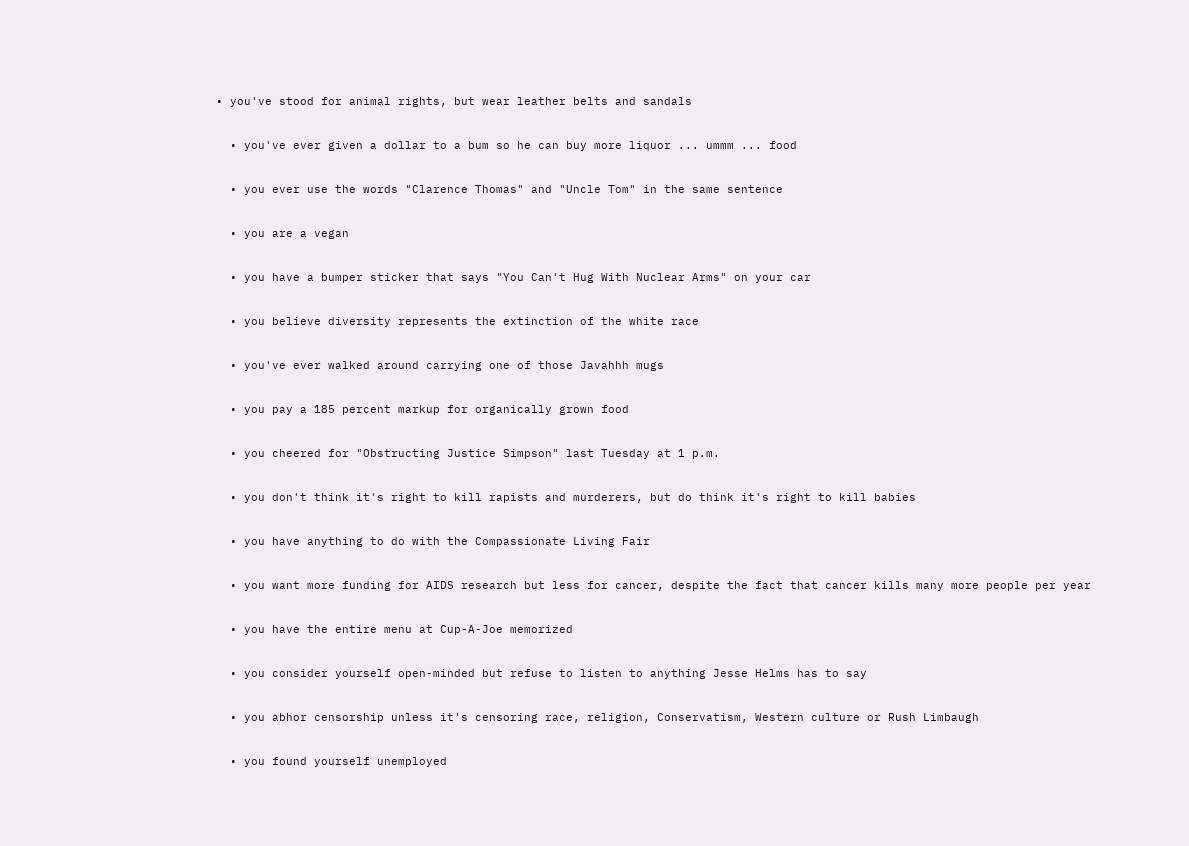• you've stood for animal rights, but wear leather belts and sandals

  • you've ever given a dollar to a bum so he can buy more liquor ... ummm ... food

  • you ever use the words "Clarence Thomas" and "Uncle Tom" in the same sentence

  • you are a vegan

  • you have a bumper sticker that says "You Can't Hug With Nuclear Arms" on your car

  • you believe diversity represents the extinction of the white race

  • you've ever walked around carrying one of those Javahhh mugs

  • you pay a 185 percent markup for organically grown food

  • you cheered for "Obstructing Justice Simpson" last Tuesday at 1 p.m.

  • you don't think it's right to kill rapists and murderers, but do think it's right to kill babies

  • you have anything to do with the Compassionate Living Fair

  • you want more funding for AIDS research but less for cancer, despite the fact that cancer kills many more people per year

  • you have the entire menu at Cup-A-Joe memorized

  • you consider yourself open-minded but refuse to listen to anything Jesse Helms has to say

  • you abhor censorship unless it's censoring race, religion, Conservatism, Western culture or Rush Limbaugh

  • you found yourself unemployed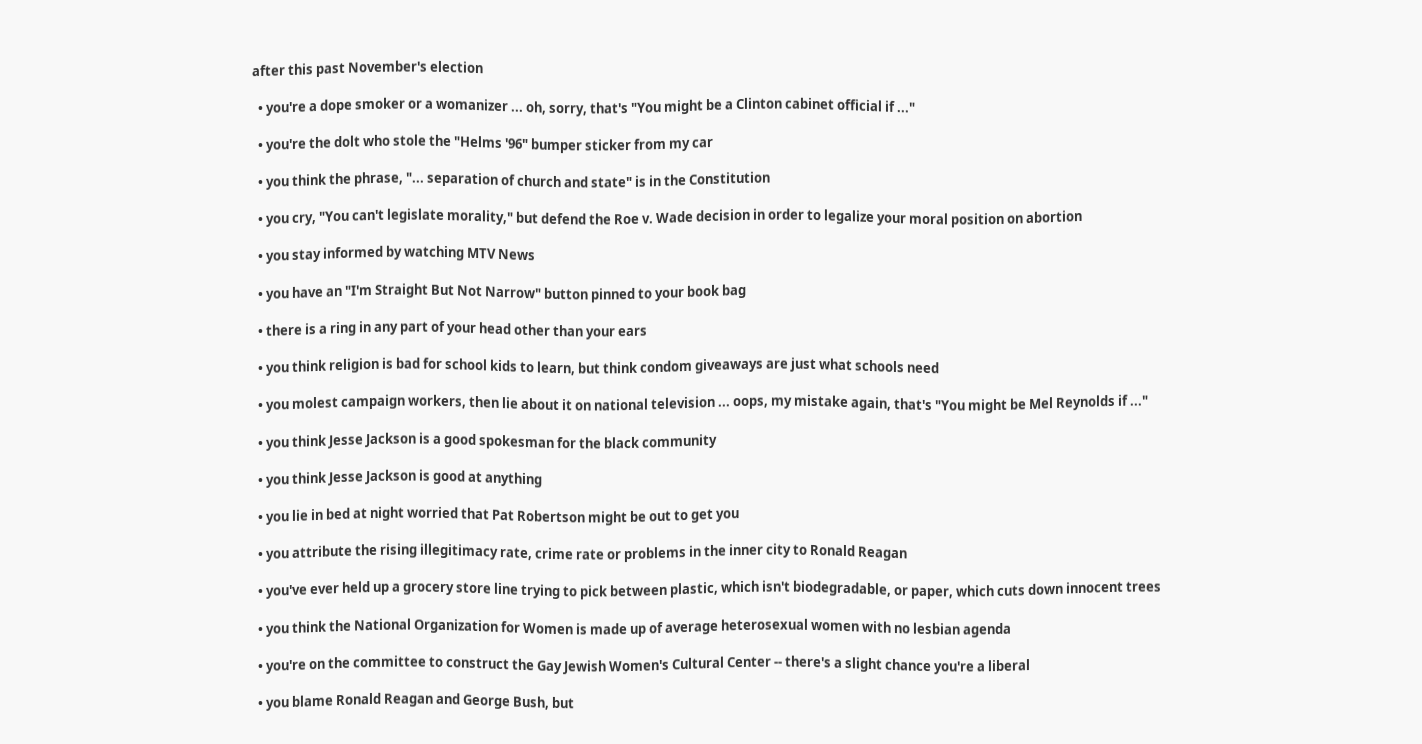after this past November's election

  • you're a dope smoker or a womanizer ... oh, sorry, that's "You might be a Clinton cabinet official if ..."

  • you're the dolt who stole the "Helms '96" bumper sticker from my car

  • you think the phrase, "... separation of church and state" is in the Constitution

  • you cry, "You can't legislate morality," but defend the Roe v. Wade decision in order to legalize your moral position on abortion

  • you stay informed by watching MTV News

  • you have an "I'm Straight But Not Narrow" button pinned to your book bag

  • there is a ring in any part of your head other than your ears

  • you think religion is bad for school kids to learn, but think condom giveaways are just what schools need

  • you molest campaign workers, then lie about it on national television ... oops, my mistake again, that's "You might be Mel Reynolds if ..."

  • you think Jesse Jackson is a good spokesman for the black community

  • you think Jesse Jackson is good at anything

  • you lie in bed at night worried that Pat Robertson might be out to get you

  • you attribute the rising illegitimacy rate, crime rate or problems in the inner city to Ronald Reagan

  • you've ever held up a grocery store line trying to pick between plastic, which isn't biodegradable, or paper, which cuts down innocent trees

  • you think the National Organization for Women is made up of average heterosexual women with no lesbian agenda

  • you're on the committee to construct the Gay Jewish Women's Cultural Center -- there's a slight chance you're a liberal

  • you blame Ronald Reagan and George Bush, but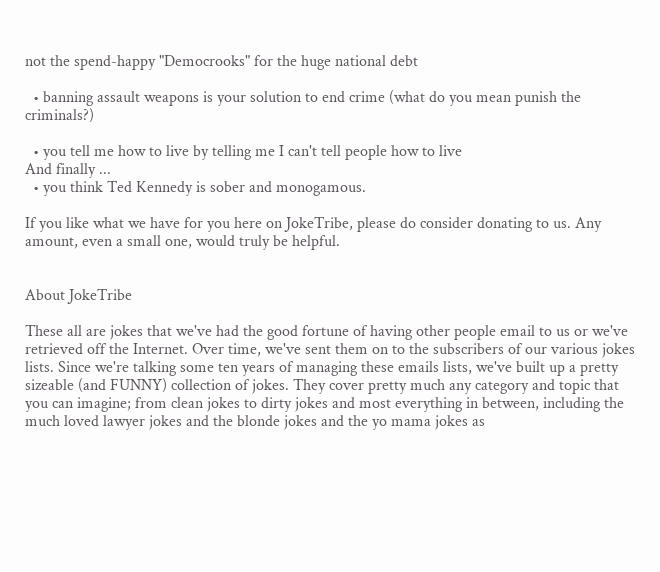not the spend-happy "Democrooks" for the huge national debt

  • banning assault weapons is your solution to end crime (what do you mean punish the criminals?)

  • you tell me how to live by telling me I can't tell people how to live
And finally ...
  • you think Ted Kennedy is sober and monogamous.

If you like what we have for you here on JokeTribe, please do consider donating to us. Any amount, even a small one, would truly be helpful.


About JokeTribe

These all are jokes that we've had the good fortune of having other people email to us or we've retrieved off the Internet. Over time, we've sent them on to the subscribers of our various jokes lists. Since we're talking some ten years of managing these emails lists, we've built up a pretty sizeable (and FUNNY) collection of jokes. They cover pretty much any category and topic that you can imagine; from clean jokes to dirty jokes and most everything in between, including the much loved lawyer jokes and the blonde jokes and the yo mama jokes as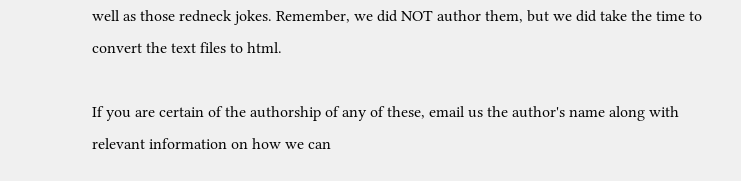well as those redneck jokes. Remember, we did NOT author them, but we did take the time to convert the text files to html.

If you are certain of the authorship of any of these, email us the author's name along with relevant information on how we can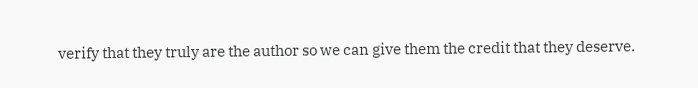verify that they truly are the author so we can give them the credit that they deserve.